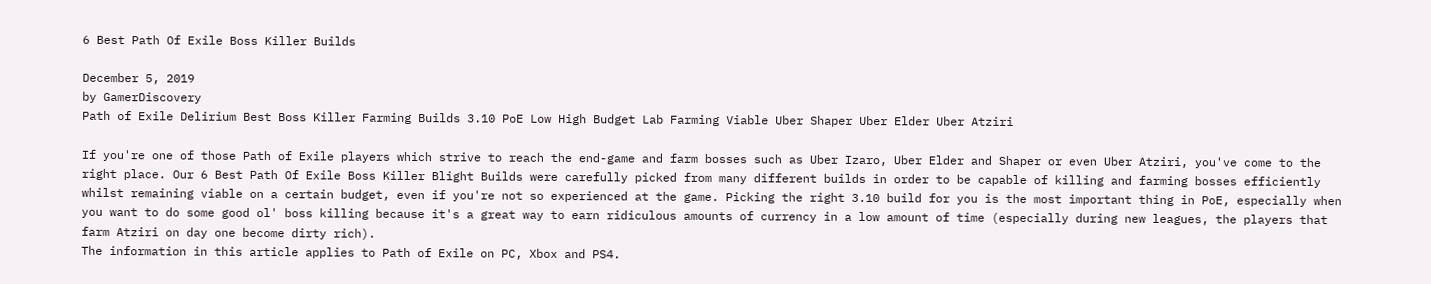6 Best Path Of Exile Boss Killer Builds

December 5, 2019
by GamerDiscovery
Path of Exile Delirium Best Boss Killer Farming Builds 3.10 PoE Low High Budget Lab Farming Viable Uber Shaper Uber Elder Uber Atziri

If you're one of those Path of Exile players which strive to reach the end-game and farm bosses such as Uber Izaro, Uber Elder and Shaper or even Uber Atziri, you've come to the right place. Our 6 Best Path Of Exile Boss Killer Blight Builds were carefully picked from many different builds in order to be capable of killing and farming bosses efficiently whilst remaining viable on a certain budget, even if you're not so experienced at the game. Picking the right 3.10 build for you is the most important thing in PoE, especially when you want to do some good ol' boss killing because it's a great way to earn ridiculous amounts of currency in a low amount of time (especially during new leagues, the players that farm Atziri on day one become dirty rich).
The information in this article applies to Path of Exile on PC, Xbox and PS4.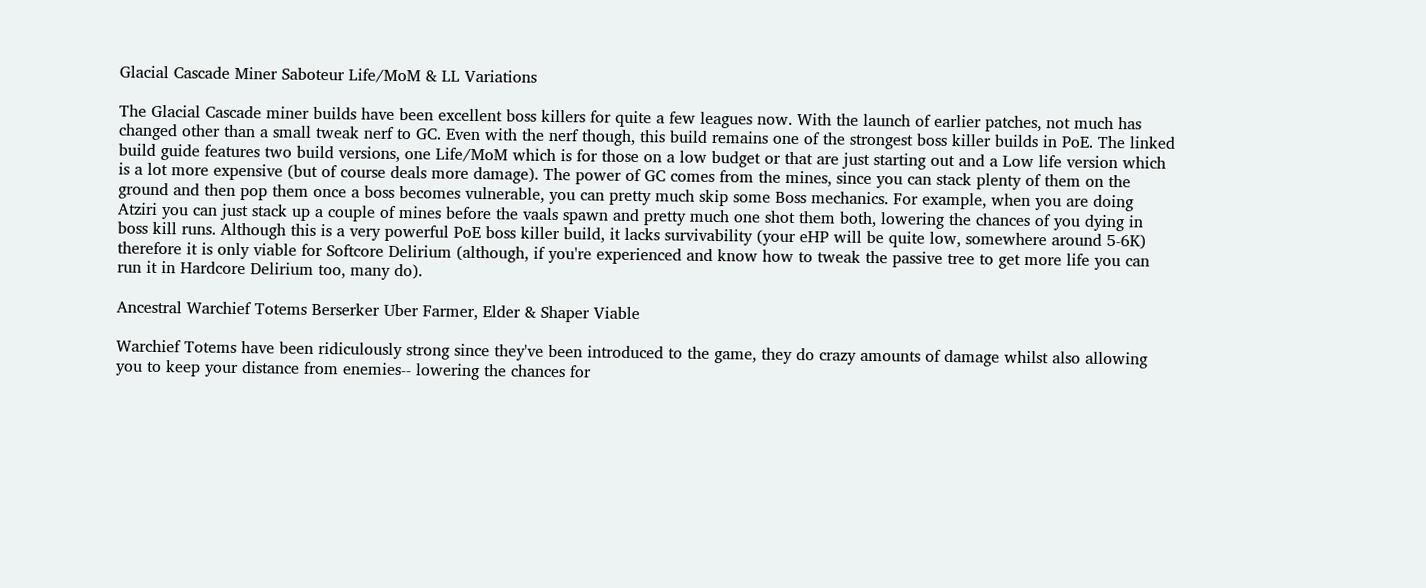Glacial Cascade Miner Saboteur Life/MoM & LL Variations

The Glacial Cascade miner builds have been excellent boss killers for quite a few leagues now. With the launch of earlier patches, not much has changed other than a small tweak nerf to GC. Even with the nerf though, this build remains one of the strongest boss killer builds in PoE. The linked build guide features two build versions, one Life/MoM which is for those on a low budget or that are just starting out and a Low life version which is a lot more expensive (but of course deals more damage). The power of GC comes from the mines, since you can stack plenty of them on the ground and then pop them once a boss becomes vulnerable, you can pretty much skip some Boss mechanics. For example, when you are doing Atziri you can just stack up a couple of mines before the vaals spawn and pretty much one shot them both, lowering the chances of you dying in boss kill runs. Although this is a very powerful PoE boss killer build, it lacks survivability (your eHP will be quite low, somewhere around 5-6K) therefore it is only viable for Softcore Delirium (although, if you're experienced and know how to tweak the passive tree to get more life you can run it in Hardcore Delirium too, many do).

Ancestral Warchief Totems Berserker Uber Farmer, Elder & Shaper Viable

Warchief Totems have been ridiculously strong since they've been introduced to the game, they do crazy amounts of damage whilst also allowing you to keep your distance from enemies-- lowering the chances for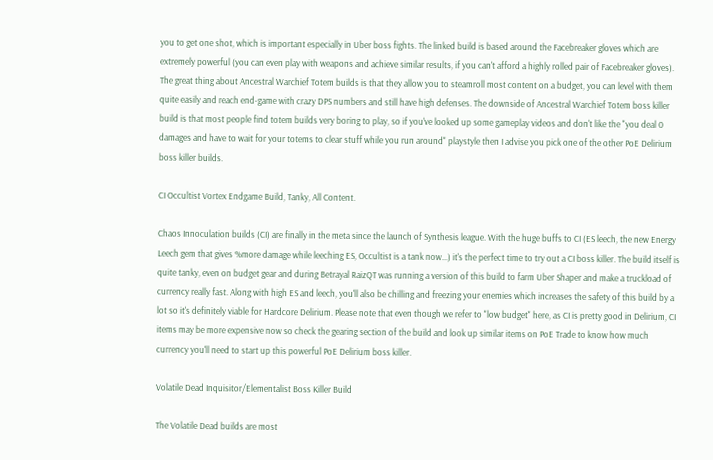you to get one shot, which is important especially in Uber boss fights. The linked build is based around the Facebreaker gloves which are extremely powerful (you can even play with weapons and achieve similar results, if you can't afford a highly rolled pair of Facebreaker gloves). The great thing about Ancestral Warchief Totem builds is that they allow you to steamroll most content on a budget, you can level with them quite easily and reach end-game with crazy DPS numbers and still have high defenses. The downside of Ancestral Warchief Totem boss killer build is that most people find totem builds very boring to play, so if you've looked up some gameplay videos and don't like the "you deal 0 damages and have to wait for your totems to clear stuff while you run around" playstyle then I advise you pick one of the other PoE Delirium boss killer builds.

CI Occultist Vortex Endgame Build, Tanky, All Content.

Chaos Innoculation builds (CI) are finally in the meta since the launch of Synthesis league. With the huge buffs to CI (ES leech, the new Energy Leech gem that gives %more damage while leeching ES, Occultist is a tank now...) it's the perfect time to try out a CI boss killer. The build itself is quite tanky, even on budget gear and during Betrayal RaizQT was running a version of this build to farm Uber Shaper and make a truckload of currency really fast. Along with high ES and leech, you'll also be chilling and freezing your enemies which increases the safety of this build by a lot so it's definitely viable for Hardcore Delirium. Please note that even though we refer to "low budget" here, as CI is pretty good in Delirium, CI items may be more expensive now so check the gearing section of the build and look up similar items on PoE Trade to know how much currency you'll need to start up this powerful PoE Delirium boss killer.

Volatile Dead Inquisitor/Elementalist Boss Killer Build

The Volatile Dead builds are most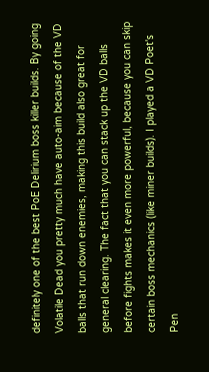definitely one of the best PoE Delirium boss killer builds. By going Volatile Dead you pretty much have auto-aim because of the VD balls that run down enemies, making this build also great for general clearing. The fact that you can stack up the VD balls before fights makes it even more powerful, because you can skip certain boss mechanics (like miner builds). I played a VD Poet's Pen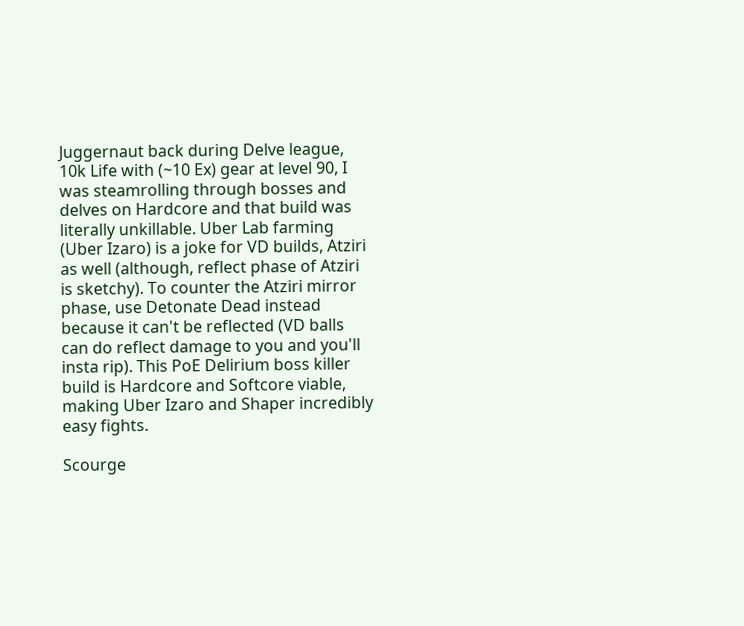Juggernaut back during Delve league, 10k Life with (~10 Ex) gear at level 90, I was steamrolling through bosses and delves on Hardcore and that build was literally unkillable. Uber Lab farming (Uber Izaro) is a joke for VD builds, Atziri as well (although, reflect phase of Atziri is sketchy). To counter the Atziri mirror phase, use Detonate Dead instead because it can't be reflected (VD balls can do reflect damage to you and you'll insta rip). This PoE Delirium boss killer build is Hardcore and Softcore viable, making Uber Izaro and Shaper incredibly easy fights.

Scourge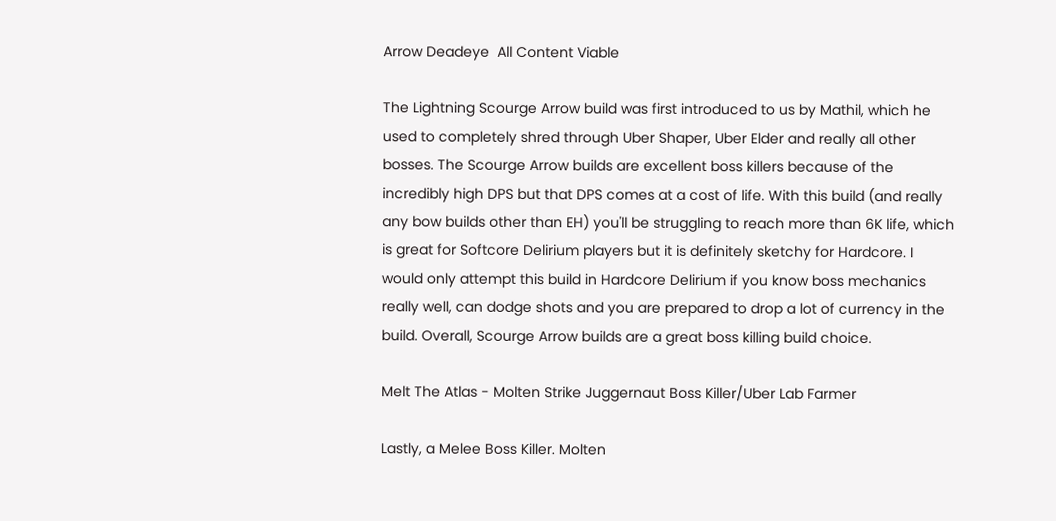Arrow Deadeye  All Content Viable

The Lightning Scourge Arrow build was first introduced to us by Mathil, which he used to completely shred through Uber Shaper, Uber Elder and really all other bosses. The Scourge Arrow builds are excellent boss killers because of the incredibly high DPS but that DPS comes at a cost of life. With this build (and really any bow builds other than EH) you'll be struggling to reach more than 6K life, which is great for Softcore Delirium players but it is definitely sketchy for Hardcore. I would only attempt this build in Hardcore Delirium if you know boss mechanics really well, can dodge shots and you are prepared to drop a lot of currency in the build. Overall, Scourge Arrow builds are a great boss killing build choice.

Melt The Atlas - Molten Strike Juggernaut Boss Killer/Uber Lab Farmer

Lastly, a Melee Boss Killer. Molten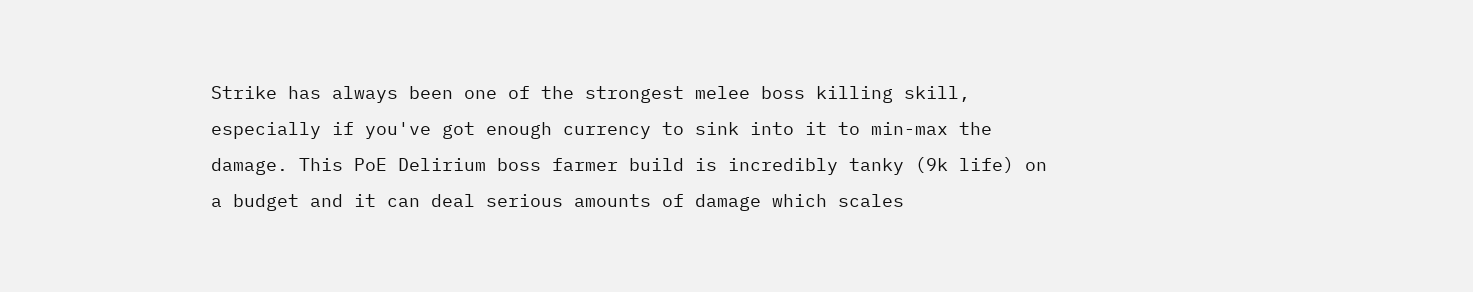Strike has always been one of the strongest melee boss killing skill, especially if you've got enough currency to sink into it to min-max the damage. This PoE Delirium boss farmer build is incredibly tanky (9k life) on a budget and it can deal serious amounts of damage which scales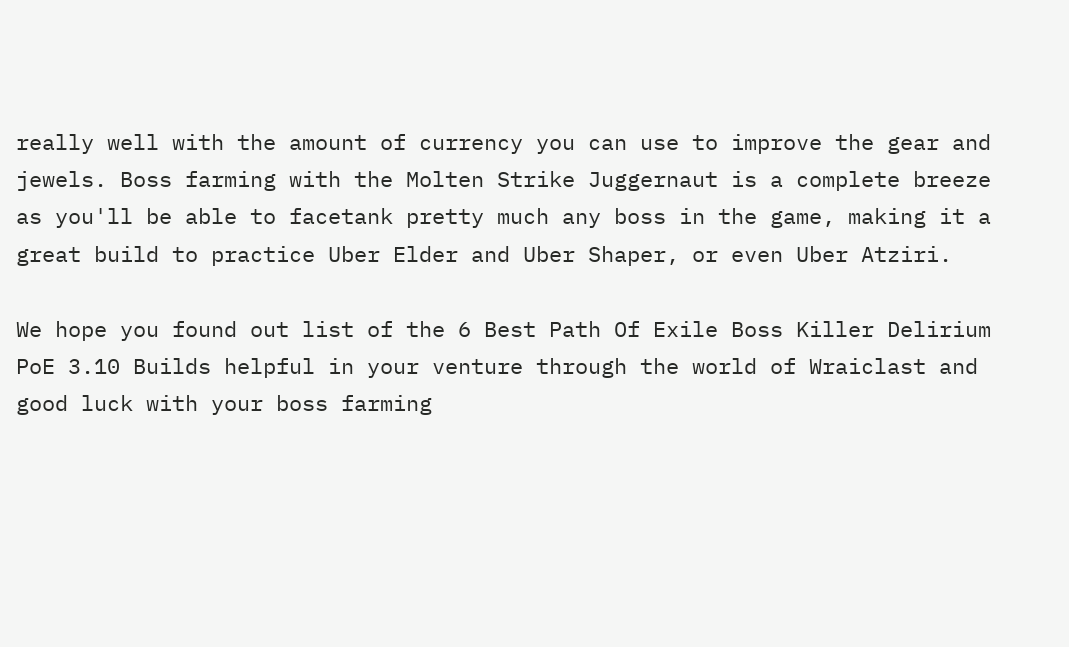really well with the amount of currency you can use to improve the gear and jewels. Boss farming with the Molten Strike Juggernaut is a complete breeze as you'll be able to facetank pretty much any boss in the game, making it a great build to practice Uber Elder and Uber Shaper, or even Uber Atziri.

We hope you found out list of the 6 Best Path Of Exile Boss Killer Delirium PoE 3.10 Builds helpful in your venture through the world of Wraiclast and good luck with your boss farming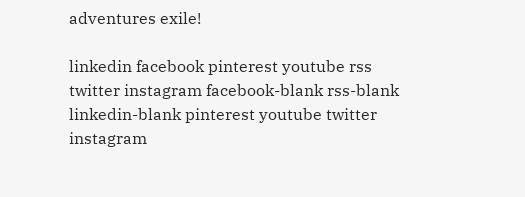adventures exile!

linkedin facebook pinterest youtube rss twitter instagram facebook-blank rss-blank linkedin-blank pinterest youtube twitter instagram